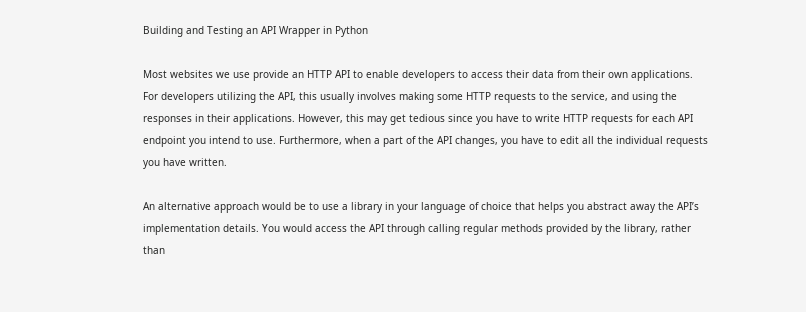Building and Testing an API Wrapper in Python

Most websites we use provide an HTTP API to enable developers to access their data from their own applications. For developers utilizing the API, this usually involves making some HTTP requests to the service, and using the responses in their applications. However, this may get tedious since you have to write HTTP requests for each API endpoint you intend to use. Furthermore, when a part of the API changes, you have to edit all the individual requests you have written.

An alternative approach would be to use a library in your language of choice that helps you abstract away the API’s implementation details. You would access the API through calling regular methods provided by the library, rather than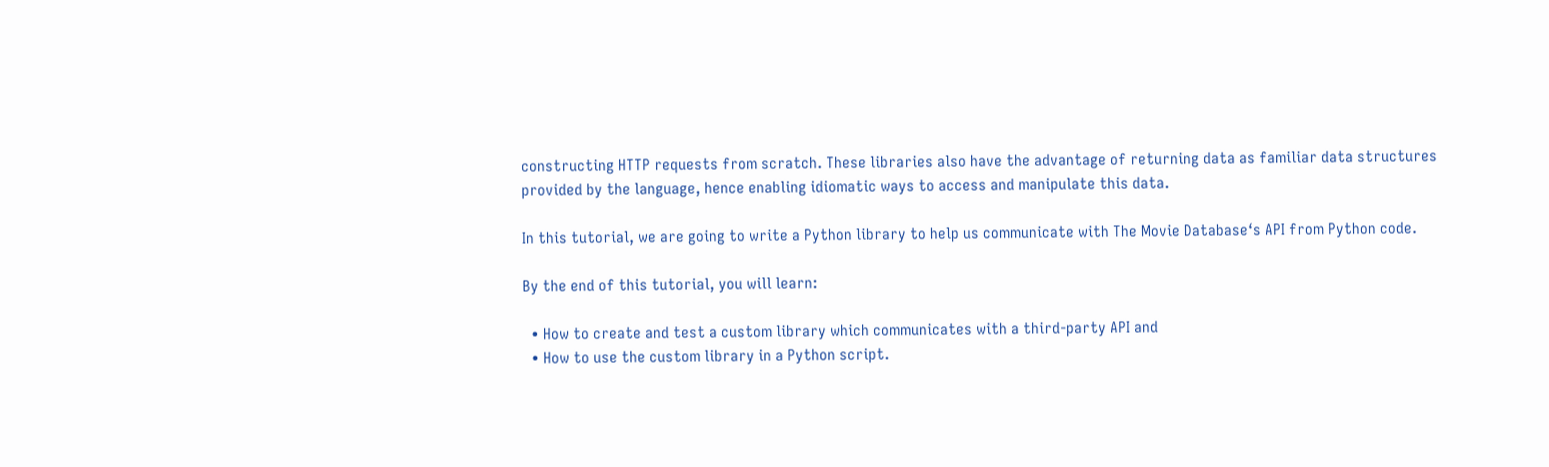constructing HTTP requests from scratch. These libraries also have the advantage of returning data as familiar data structures provided by the language, hence enabling idiomatic ways to access and manipulate this data.

In this tutorial, we are going to write a Python library to help us communicate with The Movie Database‘s API from Python code.

By the end of this tutorial, you will learn:

  • How to create and test a custom library which communicates with a third-party API and
  • How to use the custom library in a Python script.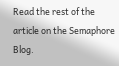Read the rest of the article on the Semaphore Blog.